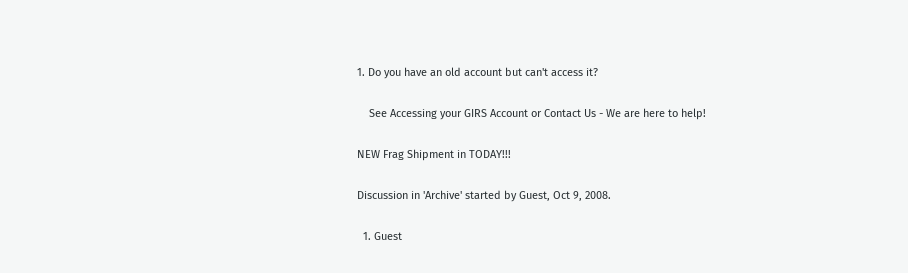1. Do you have an old account but can't access it?

    See Accessing your GIRS Account or Contact Us - We are here to help!

NEW Frag Shipment in TODAY!!!

Discussion in 'Archive' started by Guest, Oct 9, 2008.

  1. Guest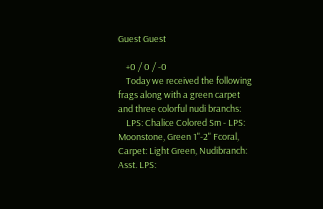Guest Guest

    +0 / 0 / -0
    Today we received the following frags along with a green carpet and three colorful nudi branchs:
    LPS: Chalice Colored Sm - LPS: Moonstone, Green 1"-2" Fcoral, Carpet: Light Green, Nudibranch: Asst. LPS: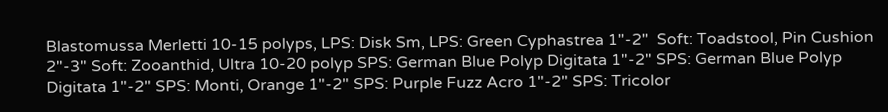Blastomussa Merletti 10-15 polyps, LPS: Disk Sm, LPS: Green Cyphastrea 1"-2"  Soft: Toadstool, Pin Cushion 2"-3" Soft: Zooanthid, Ultra 10-20 polyp SPS: German Blue Polyp Digitata 1"-2" SPS: German Blue Polyp Digitata 1"-2" SPS: Monti, Orange 1"-2" SPS: Purple Fuzz Acro 1"-2" SPS: Tricolor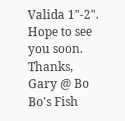Valida 1"-2".  Hope to see you soon.  Thanks, Gary @ Bo Bo's Fish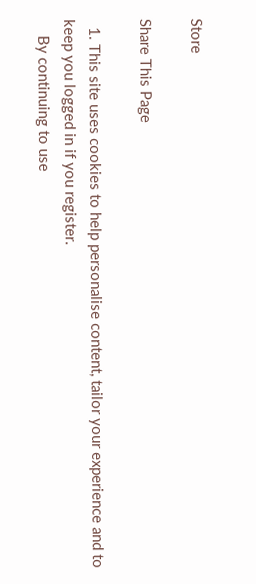Store

Share This Page

  1. This site uses cookies to help personalise content, tailor your experience and to keep you logged in if you register.
    By continuing to use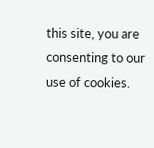this site, you are consenting to our use of cookies.